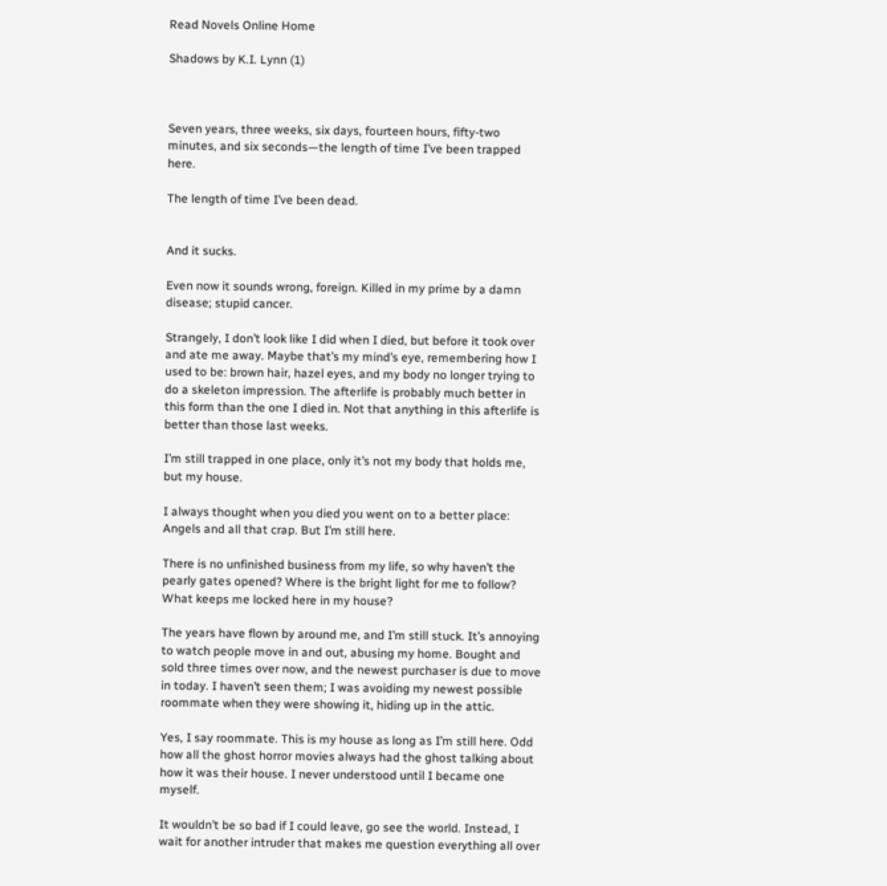Read Novels Online Home

Shadows by K.I. Lynn (1)



Seven years, three weeks, six days, fourteen hours, fifty-two minutes, and six seconds—the length of time I’ve been trapped here.

The length of time I’ve been dead.


And it sucks.

Even now it sounds wrong, foreign. Killed in my prime by a damn disease; stupid cancer.

Strangely, I don’t look like I did when I died, but before it took over and ate me away. Maybe that’s my mind’s eye, remembering how I used to be: brown hair, hazel eyes, and my body no longer trying to do a skeleton impression. The afterlife is probably much better in this form than the one I died in. Not that anything in this afterlife is better than those last weeks.

I’m still trapped in one place, only it’s not my body that holds me, but my house.

I always thought when you died you went on to a better place: Angels and all that crap. But I’m still here.

There is no unfinished business from my life, so why haven’t the pearly gates opened? Where is the bright light for me to follow? What keeps me locked here in my house?

The years have flown by around me, and I’m still stuck. It’s annoying to watch people move in and out, abusing my home. Bought and sold three times over now, and the newest purchaser is due to move in today. I haven’t seen them; I was avoiding my newest possible roommate when they were showing it, hiding up in the attic.

Yes, I say roommate. This is my house as long as I’m still here. Odd how all the ghost horror movies always had the ghost talking about how it was their house. I never understood until I became one myself.

It wouldn’t be so bad if I could leave, go see the world. Instead, I wait for another intruder that makes me question everything all over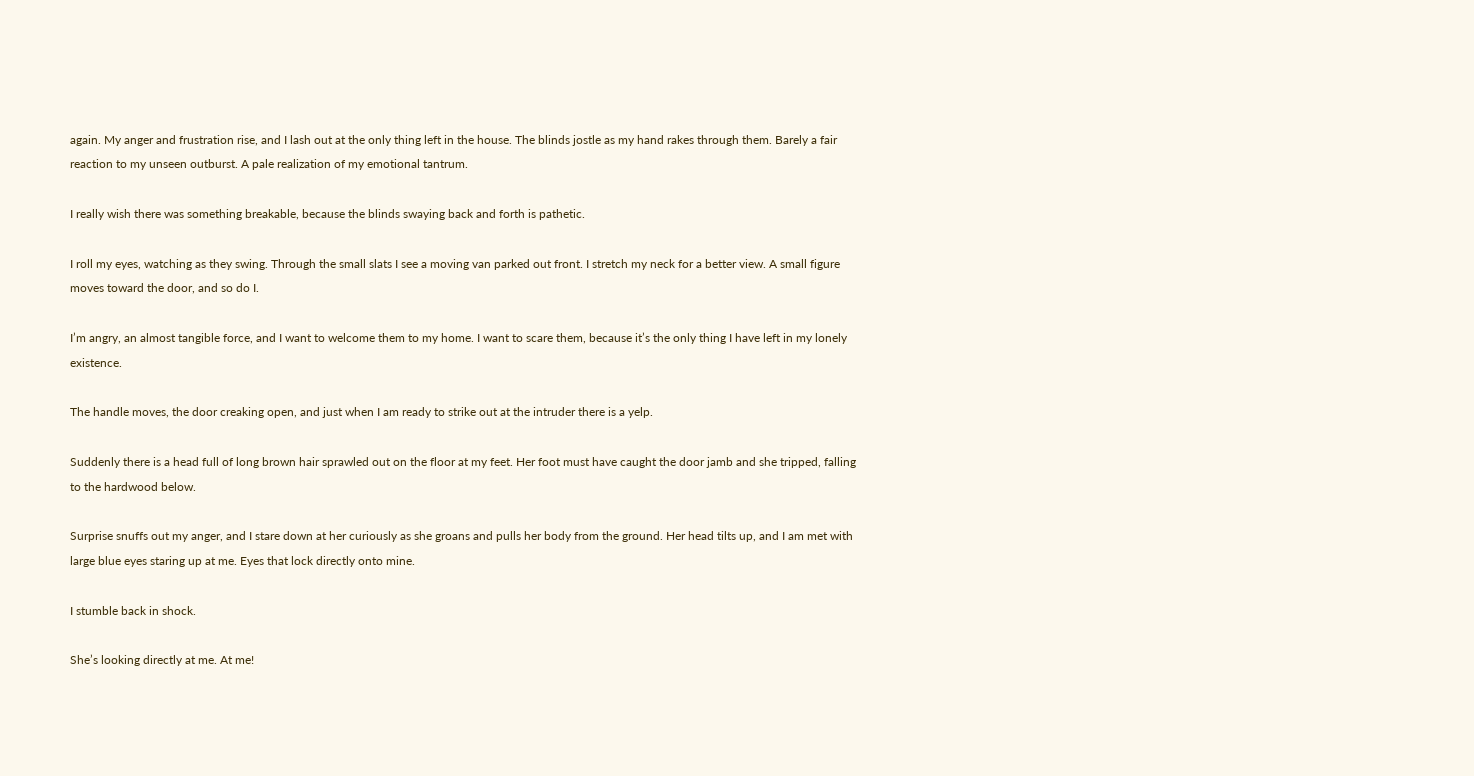again. My anger and frustration rise, and I lash out at the only thing left in the house. The blinds jostle as my hand rakes through them. Barely a fair reaction to my unseen outburst. A pale realization of my emotional tantrum.

I really wish there was something breakable, because the blinds swaying back and forth is pathetic.

I roll my eyes, watching as they swing. Through the small slats I see a moving van parked out front. I stretch my neck for a better view. A small figure moves toward the door, and so do I.

I’m angry, an almost tangible force, and I want to welcome them to my home. I want to scare them, because it’s the only thing I have left in my lonely existence.

The handle moves, the door creaking open, and just when I am ready to strike out at the intruder there is a yelp.

Suddenly there is a head full of long brown hair sprawled out on the floor at my feet. Her foot must have caught the door jamb and she tripped, falling to the hardwood below.

Surprise snuffs out my anger, and I stare down at her curiously as she groans and pulls her body from the ground. Her head tilts up, and I am met with large blue eyes staring up at me. Eyes that lock directly onto mine.

I stumble back in shock.

She’s looking directly at me. At me!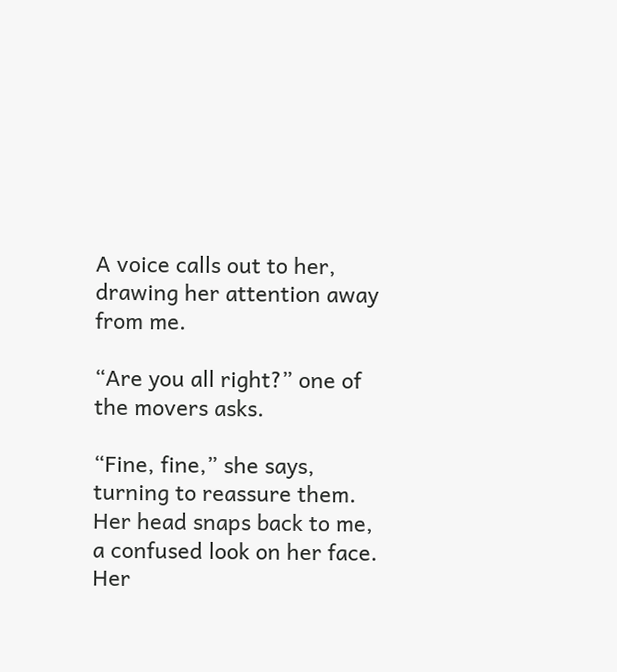A voice calls out to her, drawing her attention away from me.

“Are you all right?” one of the movers asks.

“Fine, fine,” she says, turning to reassure them. Her head snaps back to me, a confused look on her face.  Her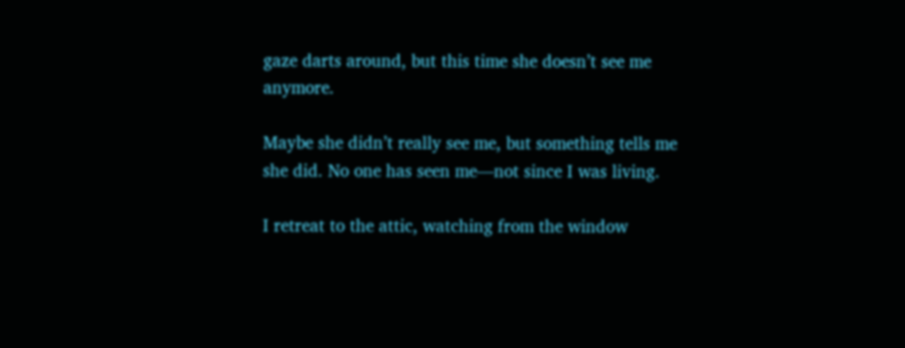gaze darts around, but this time she doesn’t see me anymore.

Maybe she didn’t really see me, but something tells me she did. No one has seen me—not since I was living.

I retreat to the attic, watching from the window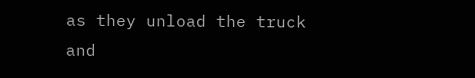as they unload the truck and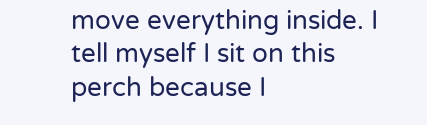move everything inside. I tell myself I sit on this perch because I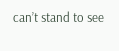can’t stand to see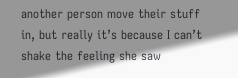another person move their stuff in, but really it’s because I can’t shake the feeling she saw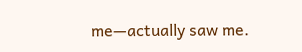me—actually saw me.